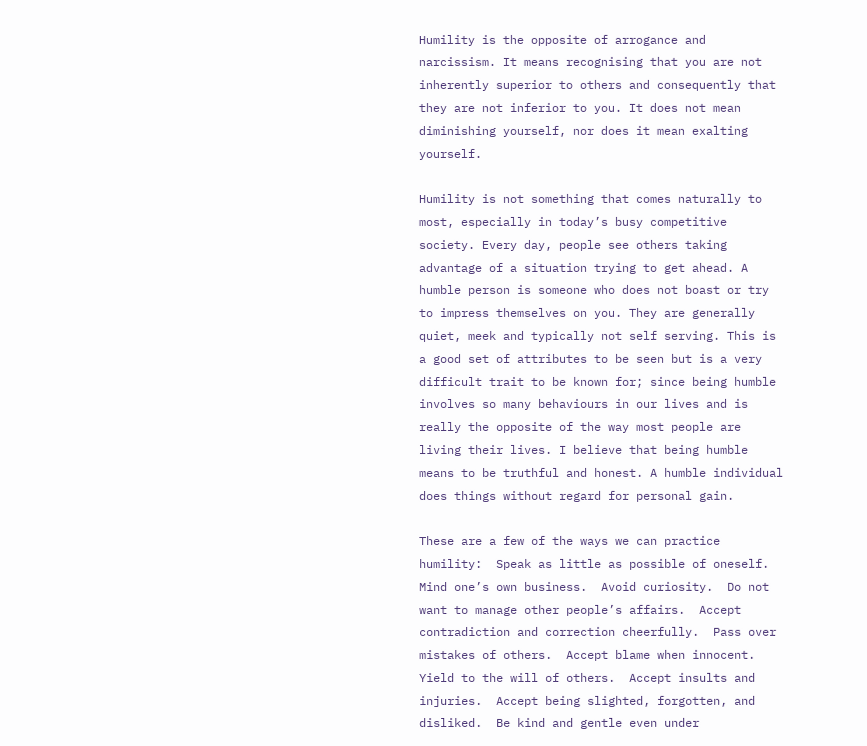Humility is the opposite of arrogance and narcissism. It means recognising that you are not inherently superior to others and consequently that they are not inferior to you. It does not mean diminishing yourself, nor does it mean exalting yourself.

Humility is not something that comes naturally to most, especially in today’s busy competitive society. Every day, people see others taking advantage of a situation trying to get ahead. A humble person is someone who does not boast or try to impress themselves on you. They are generally quiet, meek and typically not self serving. This is a good set of attributes to be seen but is a very difficult trait to be known for; since being humble involves so many behaviours in our lives and is really the opposite of the way most people are living their lives. I believe that being humble means to be truthful and honest. A humble individual does things without regard for personal gain.

These are a few of the ways we can practice humility:  Speak as little as possible of oneself.  Mind one’s own business.  Avoid curiosity.  Do not want to manage other people’s affairs.  Accept contradiction and correction cheerfully.  Pass over mistakes of others.  Accept blame when innocent.  Yield to the will of others.  Accept insults and injuries.  Accept being slighted, forgotten, and disliked.  Be kind and gentle even under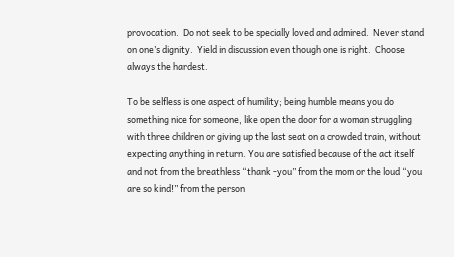provocation.  Do not seek to be specially loved and admired.  Never stand on one’s dignity.  Yield in discussion even though one is right.  Choose always the hardest.

To be selfless is one aspect of humility; being humble means you do something nice for someone, like open the door for a woman struggling with three children or giving up the last seat on a crowded train, without expecting anything in return. You are satisfied because of the act itself and not from the breathless “thank -you” from the mom or the loud “you are so kind!” from the person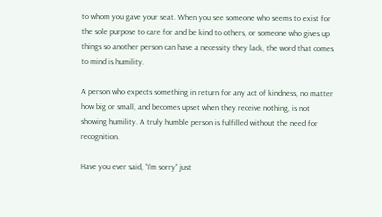to whom you gave your seat. When you see someone who seems to exist for the sole purpose to care for and be kind to others, or someone who gives up things so another person can have a necessity they lack, the word that comes to mind is humility.

A person who expects something in return for any act of kindness, no matter how big or small, and becomes upset when they receive nothing, is not showing humility. A truly humble person is fulfilled without the need for recognition.

Have you ever said, “I’m sorry” just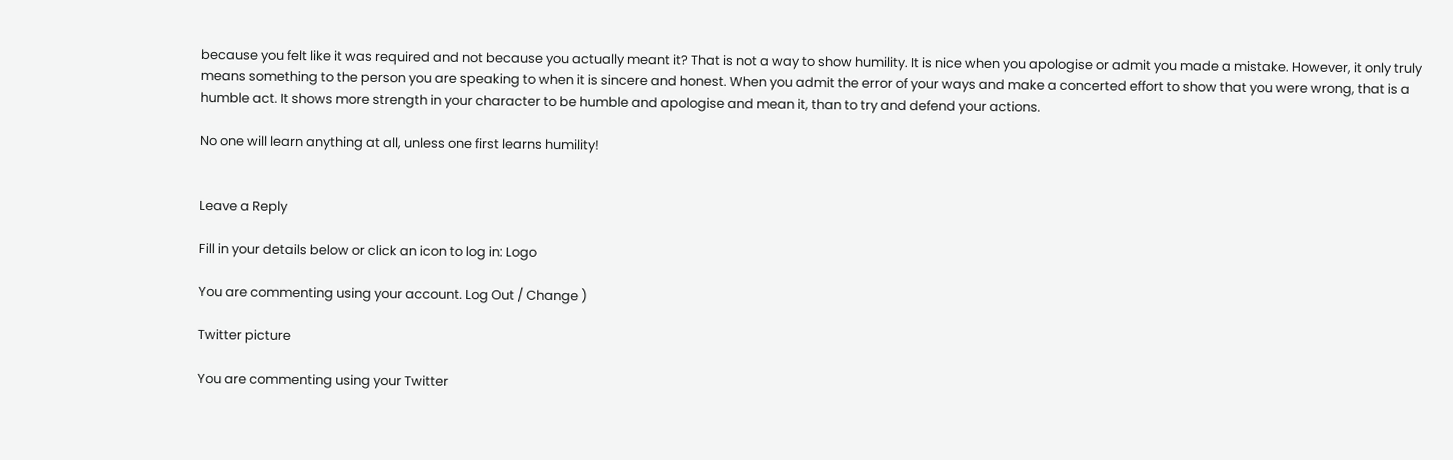because you felt like it was required and not because you actually meant it? That is not a way to show humility. It is nice when you apologise or admit you made a mistake. However, it only truly means something to the person you are speaking to when it is sincere and honest. When you admit the error of your ways and make a concerted effort to show that you were wrong, that is a humble act. It shows more strength in your character to be humble and apologise and mean it, than to try and defend your actions.

No one will learn anything at all, unless one first learns humility!


Leave a Reply

Fill in your details below or click an icon to log in: Logo

You are commenting using your account. Log Out / Change )

Twitter picture

You are commenting using your Twitter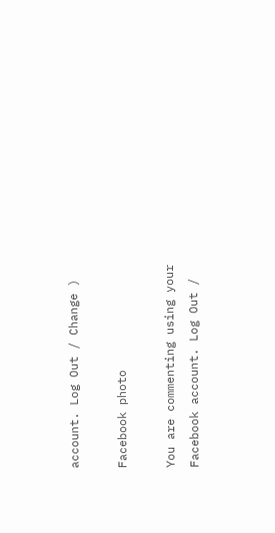account. Log Out / Change )

Facebook photo

You are commenting using your Facebook account. Log Out /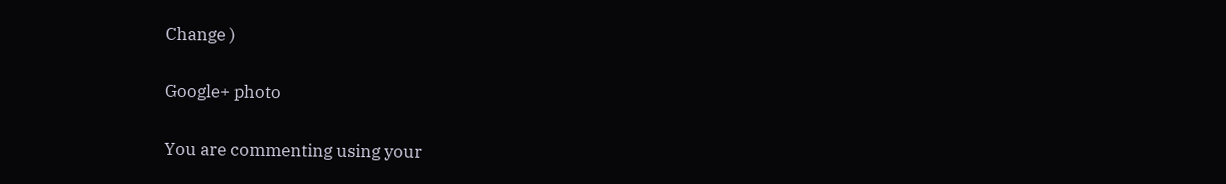Change )

Google+ photo

You are commenting using your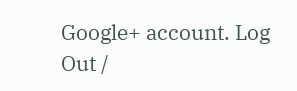Google+ account. Log Out /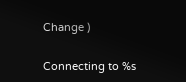Change )

Connecting to %s